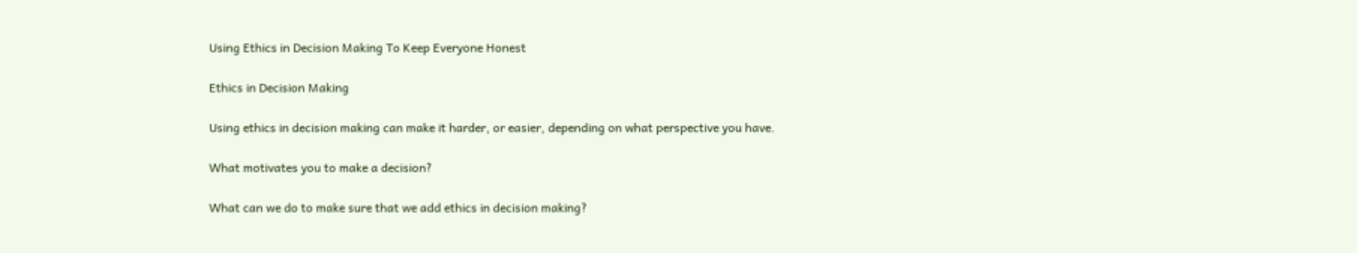Using Ethics in Decision Making To Keep Everyone Honest

Ethics in Decision Making

Using ethics in decision making can make it harder, or easier, depending on what perspective you have.

What motivates you to make a decision?

What can we do to make sure that we add ethics in decision making?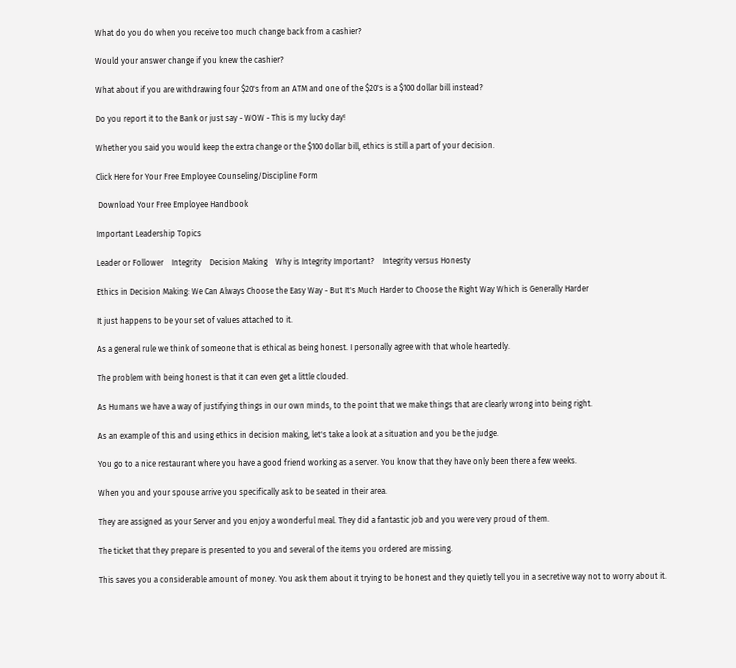What do you do when you receive too much change back from a cashier?

Would your answer change if you knew the cashier?

What about if you are withdrawing four $20's from an ATM and one of the $20's is a $100 dollar bill instead?

Do you report it to the Bank or just say - WOW - This is my lucky day!

Whether you said you would keep the extra change or the $100 dollar bill, ethics is still a part of your decision.

Click Here for Your Free Employee Counseling/Discipline Form

 Download Your Free Employee Handbook

Important Leadership Topics

Leader or Follower    Integrity    Decision Making    Why is Integrity Important?    Integrity versus Honesty

Ethics in Decision Making: We Can Always Choose the Easy Way - But It's Much Harder to Choose the Right Way Which is Generally Harder

It just happens to be your set of values attached to it.

As a general rule we think of someone that is ethical as being honest. I personally agree with that whole heartedly.

The problem with being honest is that it can even get a little clouded.

As Humans we have a way of justifying things in our own minds, to the point that we make things that are clearly wrong into being right.

As an example of this and using ethics in decision making, let's take a look at a situation and you be the judge.

You go to a nice restaurant where you have a good friend working as a server. You know that they have only been there a few weeks.

When you and your spouse arrive you specifically ask to be seated in their area.

They are assigned as your Server and you enjoy a wonderful meal. They did a fantastic job and you were very proud of them.

The ticket that they prepare is presented to you and several of the items you ordered are missing.

This saves you a considerable amount of money. You ask them about it trying to be honest and they quietly tell you in a secretive way not to worry about it.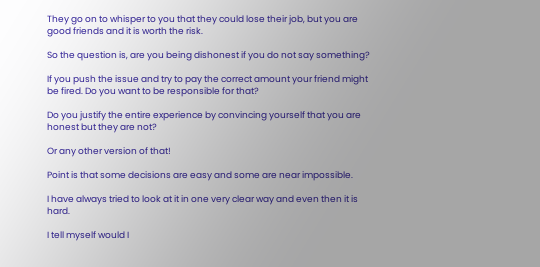They go on to whisper to you that they could lose their job, but you are good friends and it is worth the risk.

So the question is, are you being dishonest if you do not say something?

If you push the issue and try to pay the correct amount your friend might be fired. Do you want to be responsible for that?

Do you justify the entire experience by convincing yourself that you are honest but they are not?

Or any other version of that!

Point is that some decisions are easy and some are near impossible.

I have always tried to look at it in one very clear way and even then it is hard.

I tell myself would I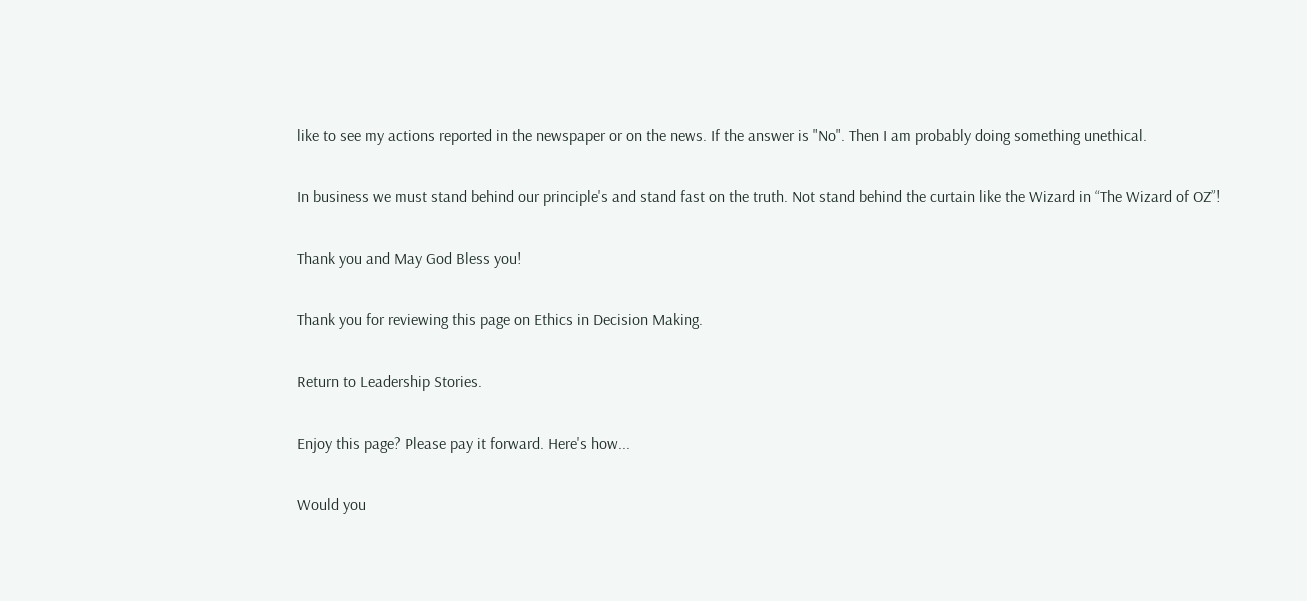like to see my actions reported in the newspaper or on the news. If the answer is "No". Then I am probably doing something unethical.

In business we must stand behind our principle's and stand fast on the truth. Not stand behind the curtain like the Wizard in “The Wizard of OZ”!

Thank you and May God Bless you!

Thank you for reviewing this page on Ethics in Decision Making.

Return to Leadership Stories.

Enjoy this page? Please pay it forward. Here's how...

Would you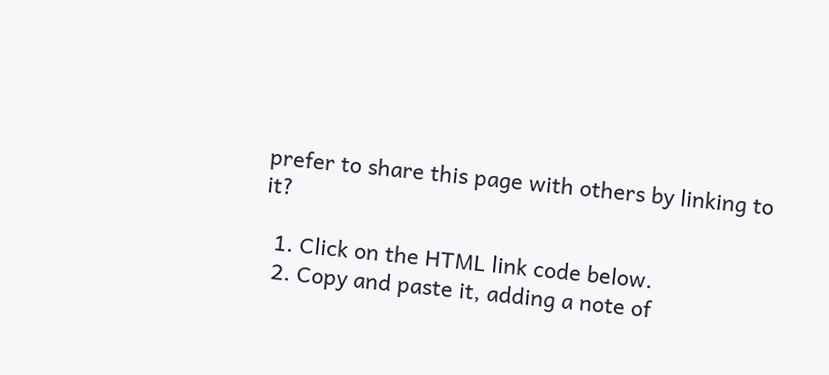prefer to share this page with others by linking to it?

  1. Click on the HTML link code below.
  2. Copy and paste it, adding a note of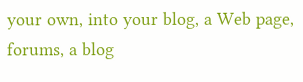your own, into your blog, a Web page, forums, a blog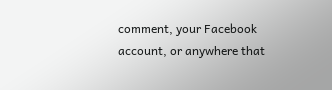comment, your Facebook account, or anywhere that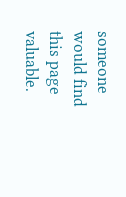someone would find this page valuable.